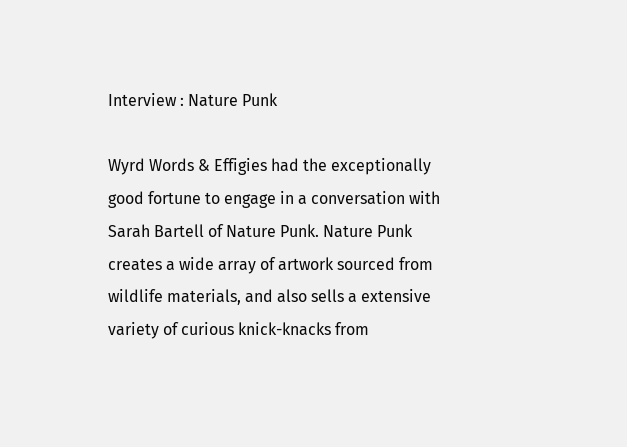Interview : Nature Punk

Wyrd Words & Effigies had the exceptionally good fortune to engage in a conversation with Sarah Bartell of Nature Punk. Nature Punk creates a wide array of artwork sourced from wildlife materials, and also sells a extensive variety of curious knick-knacks from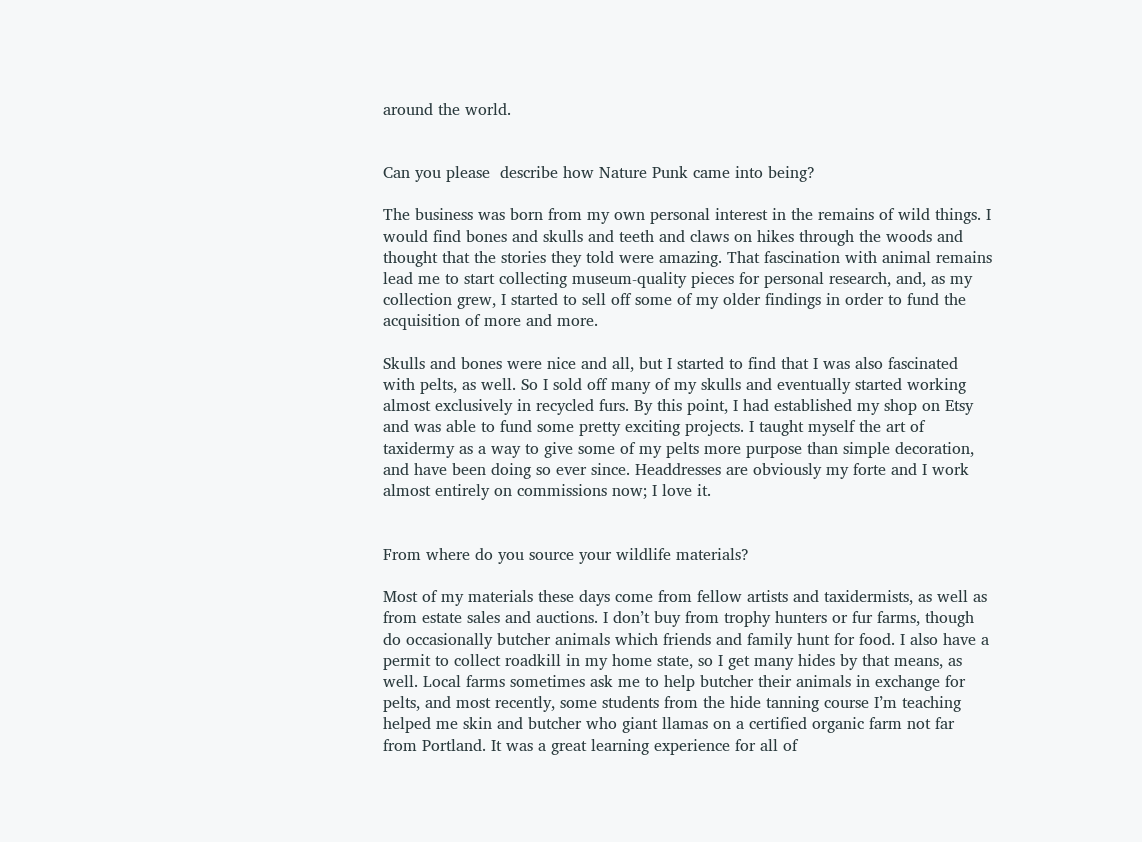around the world.


Can you please  describe how Nature Punk came into being?

The business was born from my own personal interest in the remains of wild things. I would find bones and skulls and teeth and claws on hikes through the woods and thought that the stories they told were amazing. That fascination with animal remains lead me to start collecting museum-quality pieces for personal research, and, as my collection grew, I started to sell off some of my older findings in order to fund the acquisition of more and more.

Skulls and bones were nice and all, but I started to find that I was also fascinated with pelts, as well. So I sold off many of my skulls and eventually started working almost exclusively in recycled furs. By this point, I had established my shop on Etsy and was able to fund some pretty exciting projects. I taught myself the art of taxidermy as a way to give some of my pelts more purpose than simple decoration, and have been doing so ever since. Headdresses are obviously my forte and I work almost entirely on commissions now; I love it.


From where do you source your wildlife materials?

Most of my materials these days come from fellow artists and taxidermists, as well as from estate sales and auctions. I don’t buy from trophy hunters or fur farms, though do occasionally butcher animals which friends and family hunt for food. I also have a permit to collect roadkill in my home state, so I get many hides by that means, as well. Local farms sometimes ask me to help butcher their animals in exchange for pelts, and most recently, some students from the hide tanning course I’m teaching helped me skin and butcher who giant llamas on a certified organic farm not far from Portland. It was a great learning experience for all of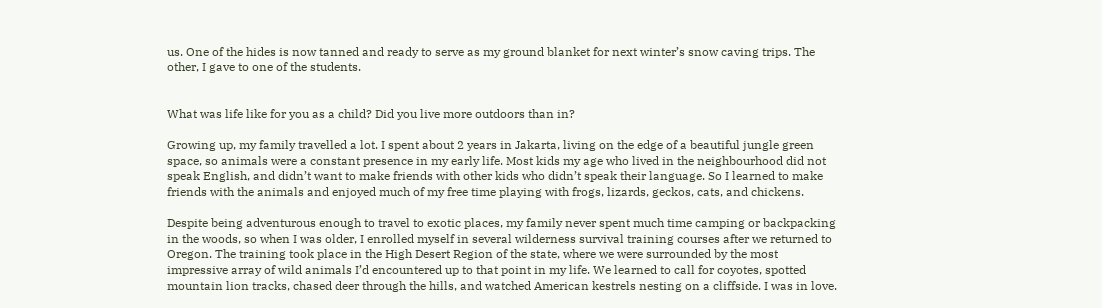us. One of the hides is now tanned and ready to serve as my ground blanket for next winter’s snow caving trips. The other, I gave to one of the students.


What was life like for you as a child? Did you live more outdoors than in?

Growing up, my family travelled a lot. I spent about 2 years in Jakarta, living on the edge of a beautiful jungle green space, so animals were a constant presence in my early life. Most kids my age who lived in the neighbourhood did not speak English, and didn’t want to make friends with other kids who didn’t speak their language. So I learned to make friends with the animals and enjoyed much of my free time playing with frogs, lizards, geckos, cats, and chickens.

Despite being adventurous enough to travel to exotic places, my family never spent much time camping or backpacking in the woods, so when I was older, I enrolled myself in several wilderness survival training courses after we returned to Oregon. The training took place in the High Desert Region of the state, where we were surrounded by the most impressive array of wild animals I’d encountered up to that point in my life. We learned to call for coyotes, spotted mountain lion tracks, chased deer through the hills, and watched American kestrels nesting on a cliffside. I was in love.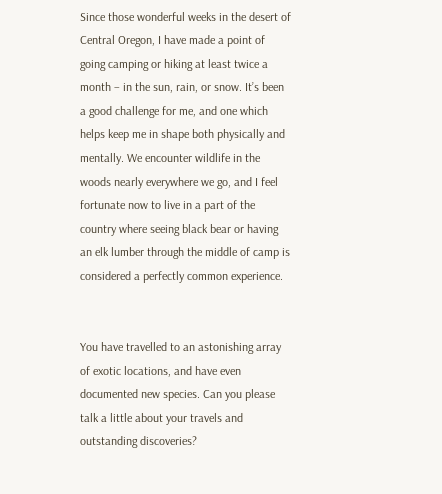Since those wonderful weeks in the desert of Central Oregon, I have made a point of going camping or hiking at least twice a month – in the sun, rain, or snow. It’s been a good challenge for me, and one which helps keep me in shape both physically and mentally. We encounter wildlife in the woods nearly everywhere we go, and I feel fortunate now to live in a part of the country where seeing black bear or having an elk lumber through the middle of camp is considered a perfectly common experience.


You have travelled to an astonishing array of exotic locations, and have even documented new species. Can you please talk a little about your travels and outstanding discoveries?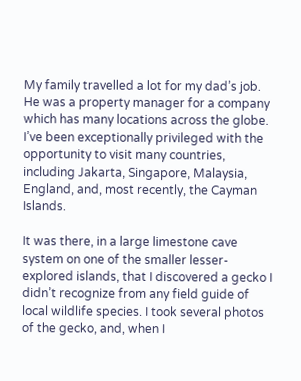My family travelled a lot for my dad’s job. He was a property manager for a company which has many locations across the globe. I’ve been exceptionally privileged with the opportunity to visit many countries, including Jakarta, Singapore, Malaysia, England, and, most recently, the Cayman Islands.

It was there, in a large limestone cave system on one of the smaller lesser-explored islands, that I discovered a gecko I didn’t recognize from any field guide of local wildlife species. I took several photos of the gecko, and, when I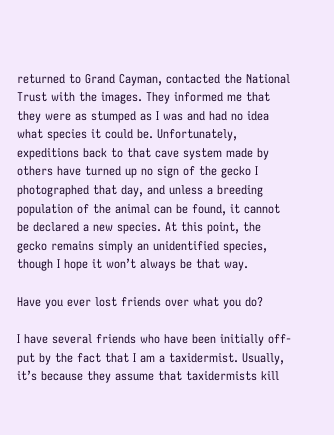returned to Grand Cayman, contacted the National Trust with the images. They informed me that they were as stumped as I was and had no idea what species it could be. Unfortunately, expeditions back to that cave system made by others have turned up no sign of the gecko I photographed that day, and unless a breeding population of the animal can be found, it cannot be declared a new species. At this point, the gecko remains simply an unidentified species, though I hope it won’t always be that way.

Have you ever lost friends over what you do?

I have several friends who have been initially off-put by the fact that I am a taxidermist. Usually, it’s because they assume that taxidermists kill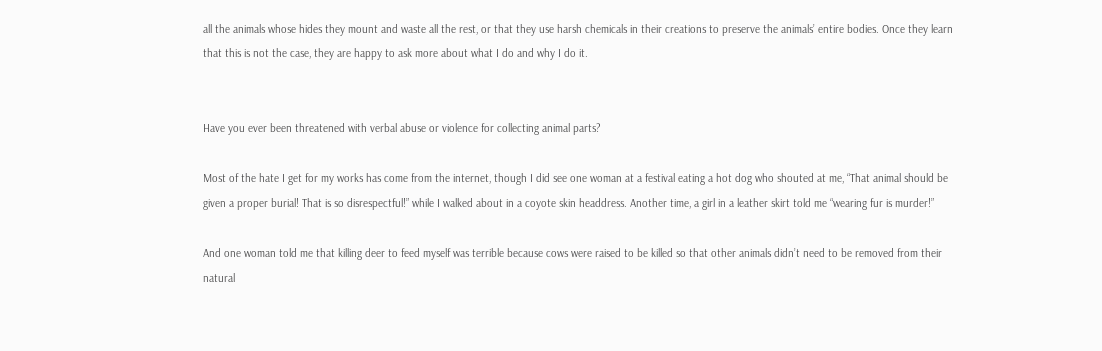all the animals whose hides they mount and waste all the rest, or that they use harsh chemicals in their creations to preserve the animals’ entire bodies. Once they learn that this is not the case, they are happy to ask more about what I do and why I do it.


Have you ever been threatened with verbal abuse or violence for collecting animal parts?

Most of the hate I get for my works has come from the internet, though I did see one woman at a festival eating a hot dog who shouted at me, “That animal should be given a proper burial! That is so disrespectful!” while I walked about in a coyote skin headdress. Another time, a girl in a leather skirt told me “wearing fur is murder!”

And one woman told me that killing deer to feed myself was terrible because cows were raised to be killed so that other animals didn’t need to be removed from their natural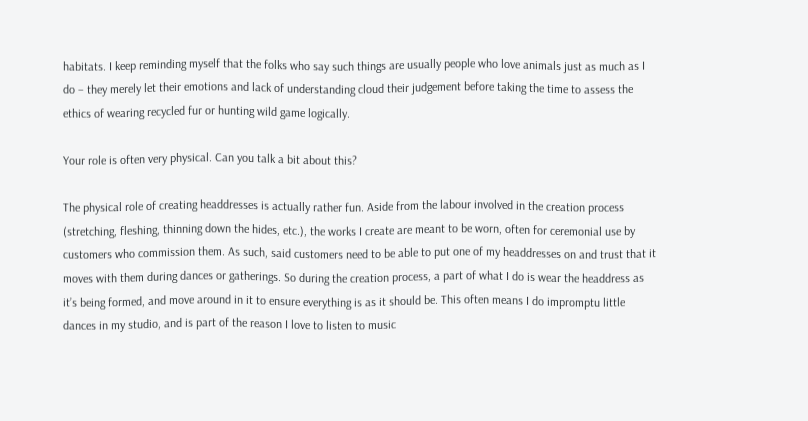habitats. I keep reminding myself that the folks who say such things are usually people who love animals just as much as I do – they merely let their emotions and lack of understanding cloud their judgement before taking the time to assess the ethics of wearing recycled fur or hunting wild game logically.

Your role is often very physical. Can you talk a bit about this?

The physical role of creating headdresses is actually rather fun. Aside from the labour involved in the creation process (stretching, fleshing, thinning down the hides, etc.), the works I create are meant to be worn, often for ceremonial use by customers who commission them. As such, said customers need to be able to put one of my headdresses on and trust that it moves with them during dances or gatherings. So during the creation process, a part of what I do is wear the headdress as it’s being formed, and move around in it to ensure everything is as it should be. This often means I do impromptu little dances in my studio, and is part of the reason I love to listen to music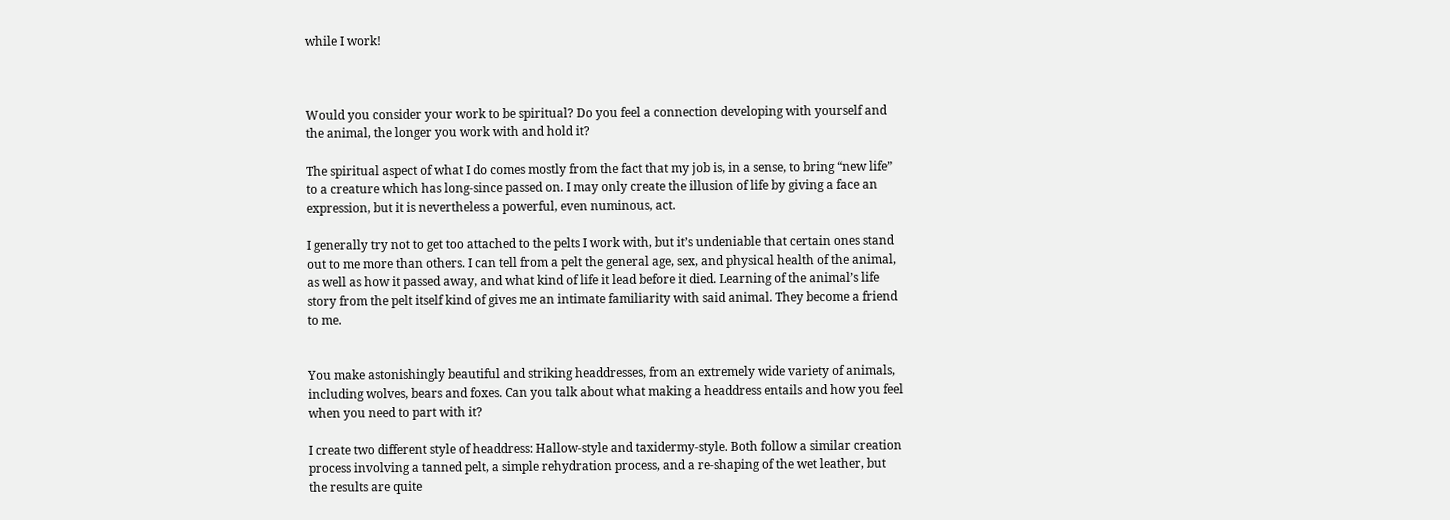while I work!



Would you consider your work to be spiritual? Do you feel a connection developing with yourself and the animal, the longer you work with and hold it?

The spiritual aspect of what I do comes mostly from the fact that my job is, in a sense, to bring “new life” to a creature which has long-since passed on. I may only create the illusion of life by giving a face an expression, but it is nevertheless a powerful, even numinous, act.

I generally try not to get too attached to the pelts I work with, but it’s undeniable that certain ones stand out to me more than others. I can tell from a pelt the general age, sex, and physical health of the animal, as well as how it passed away, and what kind of life it lead before it died. Learning of the animal’s life story from the pelt itself kind of gives me an intimate familiarity with said animal. They become a friend to me.


You make astonishingly beautiful and striking headdresses, from an extremely wide variety of animals, including wolves, bears and foxes. Can you talk about what making a headdress entails and how you feel when you need to part with it?

I create two different style of headdress: Hallow-style and taxidermy-style. Both follow a similar creation process involving a tanned pelt, a simple rehydration process, and a re-shaping of the wet leather, but the results are quite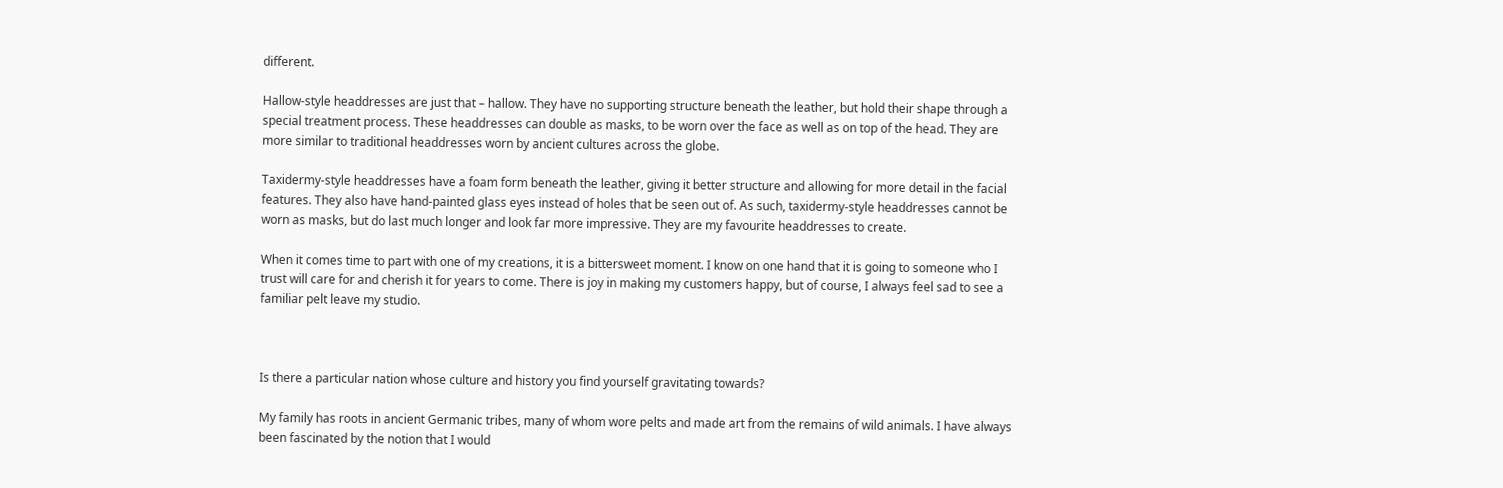different.

Hallow-style headdresses are just that – hallow. They have no supporting structure beneath the leather, but hold their shape through a special treatment process. These headdresses can double as masks, to be worn over the face as well as on top of the head. They are more similar to traditional headdresses worn by ancient cultures across the globe.

Taxidermy-style headdresses have a foam form beneath the leather, giving it better structure and allowing for more detail in the facial features. They also have hand-painted glass eyes instead of holes that be seen out of. As such, taxidermy-style headdresses cannot be worn as masks, but do last much longer and look far more impressive. They are my favourite headdresses to create.

When it comes time to part with one of my creations, it is a bittersweet moment. I know on one hand that it is going to someone who I trust will care for and cherish it for years to come. There is joy in making my customers happy, but of course, I always feel sad to see a familiar pelt leave my studio.



Is there a particular nation whose culture and history you find yourself gravitating towards?

My family has roots in ancient Germanic tribes, many of whom wore pelts and made art from the remains of wild animals. I have always been fascinated by the notion that I would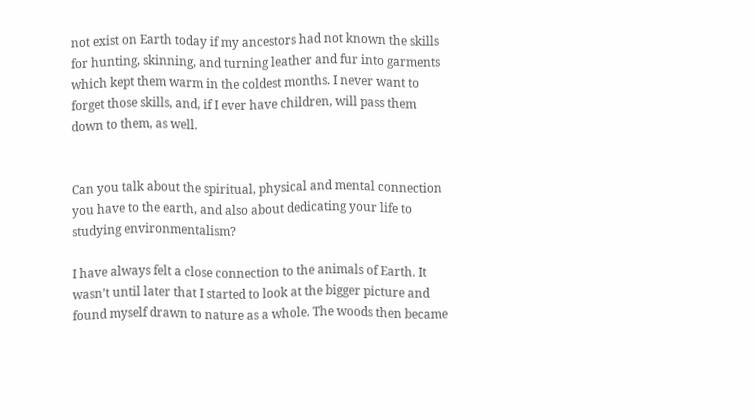not exist on Earth today if my ancestors had not known the skills for hunting, skinning, and turning leather and fur into garments which kept them warm in the coldest months. I never want to forget those skills, and, if I ever have children, will pass them down to them, as well.


Can you talk about the spiritual, physical and mental connection you have to the earth, and also about dedicating your life to studying environmentalism?

I have always felt a close connection to the animals of Earth. It wasn’t until later that I started to look at the bigger picture and found myself drawn to nature as a whole. The woods then became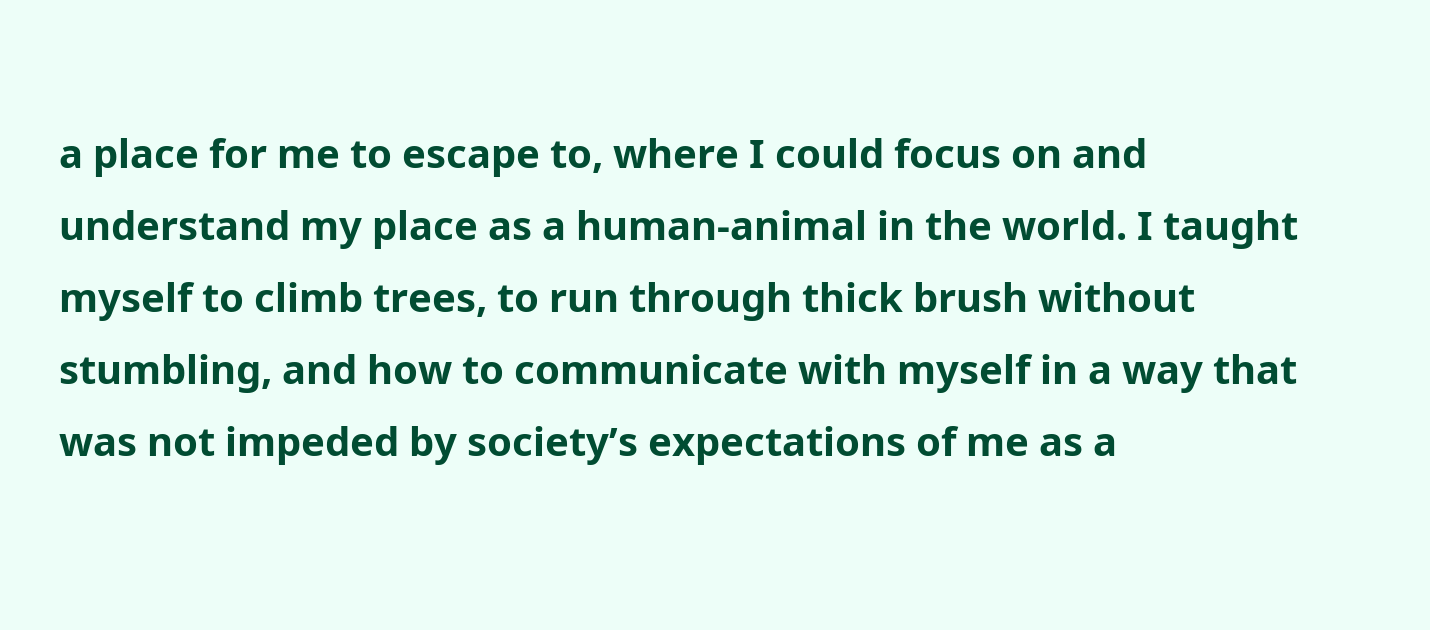a place for me to escape to, where I could focus on and understand my place as a human-animal in the world. I taught myself to climb trees, to run through thick brush without stumbling, and how to communicate with myself in a way that was not impeded by society’s expectations of me as a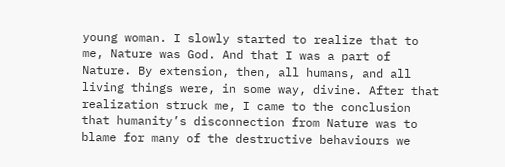young woman. I slowly started to realize that to me, Nature was God. And that I was a part of Nature. By extension, then, all humans, and all living things were, in some way, divine. After that realization struck me, I came to the conclusion that humanity’s disconnection from Nature was to blame for many of the destructive behaviours we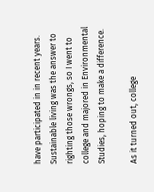have participated in in recent years. Sustainable living was the answer to righting those wrongs, so I went to college and majored in Environmental Studies, hoping to make a difference.

As it turned out, college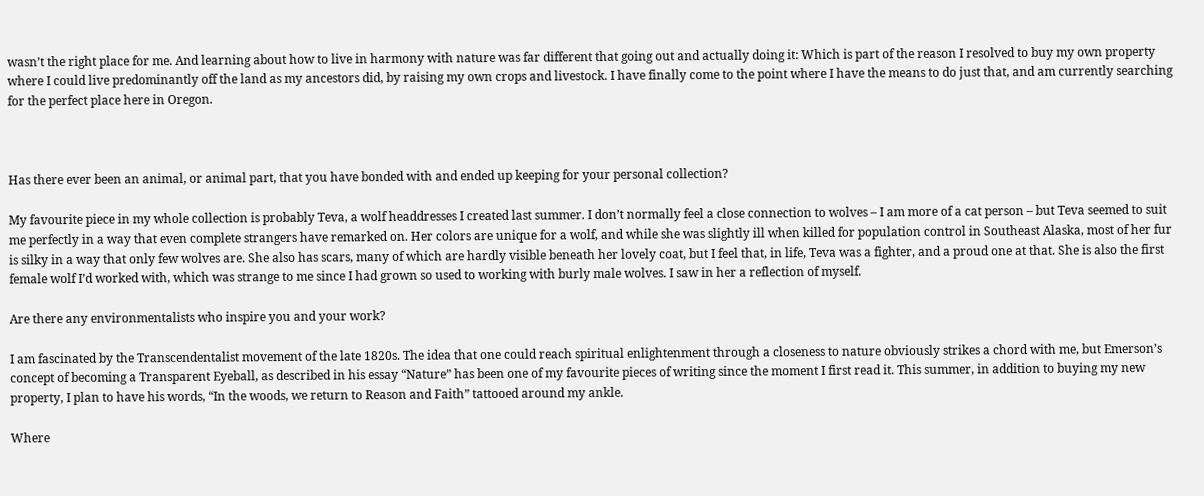wasn’t the right place for me. And learning about how to live in harmony with nature was far different that going out and actually doing it: Which is part of the reason I resolved to buy my own property where I could live predominantly off the land as my ancestors did, by raising my own crops and livestock. I have finally come to the point where I have the means to do just that, and am currently searching for the perfect place here in Oregon.



Has there ever been an animal, or animal part, that you have bonded with and ended up keeping for your personal collection?

My favourite piece in my whole collection is probably Teva, a wolf headdresses I created last summer. I don’t normally feel a close connection to wolves – I am more of a cat person – but Teva seemed to suit me perfectly in a way that even complete strangers have remarked on. Her colors are unique for a wolf, and while she was slightly ill when killed for population control in Southeast Alaska, most of her fur is silky in a way that only few wolves are. She also has scars, many of which are hardly visible beneath her lovely coat, but I feel that, in life, Teva was a fighter, and a proud one at that. She is also the first female wolf I’d worked with, which was strange to me since I had grown so used to working with burly male wolves. I saw in her a reflection of myself.

Are there any environmentalists who inspire you and your work?

I am fascinated by the Transcendentalist movement of the late 1820s. The idea that one could reach spiritual enlightenment through a closeness to nature obviously strikes a chord with me, but Emerson’s concept of becoming a Transparent Eyeball, as described in his essay “Nature” has been one of my favourite pieces of writing since the moment I first read it. This summer, in addition to buying my new property, I plan to have his words, “In the woods, we return to Reason and Faith” tattooed around my ankle.

Where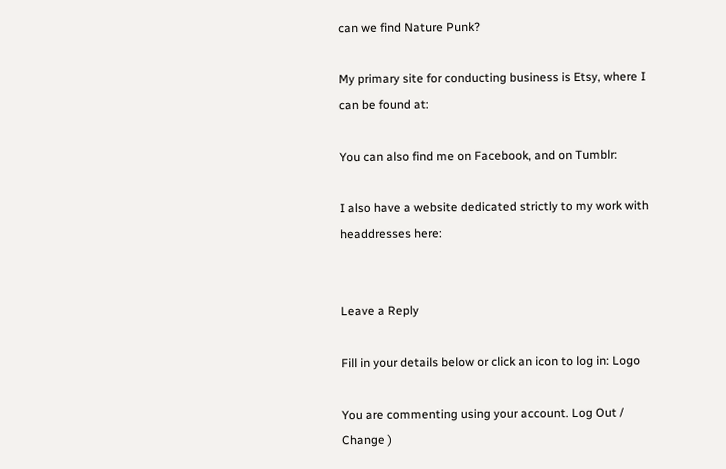can we find Nature Punk?

My primary site for conducting business is Etsy, where I can be found at:

You can also find me on Facebook, and on Tumblr:

I also have a website dedicated strictly to my work with headdresses here:


Leave a Reply

Fill in your details below or click an icon to log in: Logo

You are commenting using your account. Log Out /  Change )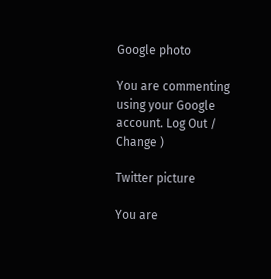Google photo

You are commenting using your Google account. Log Out /  Change )

Twitter picture

You are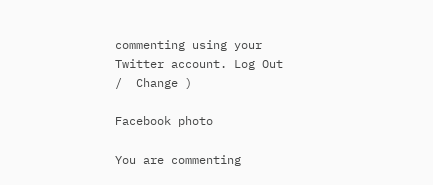commenting using your Twitter account. Log Out /  Change )

Facebook photo

You are commenting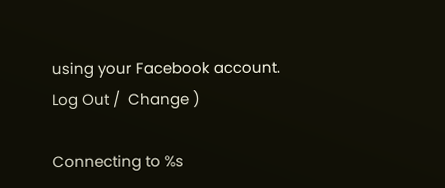using your Facebook account. Log Out /  Change )

Connecting to %s